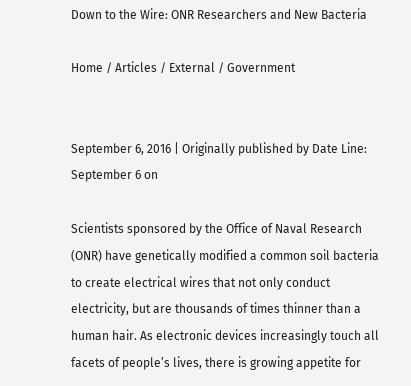Down to the Wire: ONR Researchers and New Bacteria

Home / Articles / External / Government


September 6, 2016 | Originally published by Date Line: September 6 on

Scientists sponsored by the Office of Naval Research (ONR) have genetically modified a common soil bacteria to create electrical wires that not only conduct electricity, but are thousands of times thinner than a human hair. As electronic devices increasingly touch all facets of people’s lives, there is growing appetite for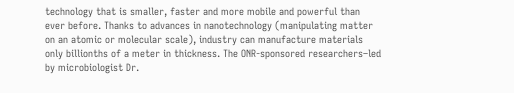technology that is smaller, faster and more mobile and powerful than ever before. Thanks to advances in nanotechnology (manipulating matter on an atomic or molecular scale), industry can manufacture materials only billionths of a meter in thickness. The ONR-sponsored researchers–led by microbiologist Dr.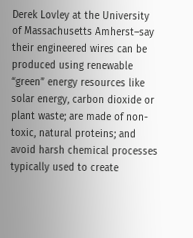Derek Lovley at the University of Massachusetts Amherst–say their engineered wires can be produced using renewable “green” energy resources like solar energy, carbon dioxide or plant waste; are made of non-toxic, natural proteins; and avoid harsh chemical processes typically used to create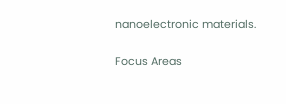nanoelectronic materials.

Focus Areas